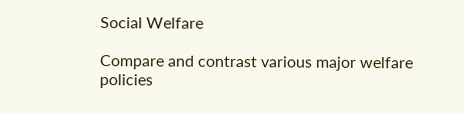Social Welfare

Compare and contrast various major welfare policies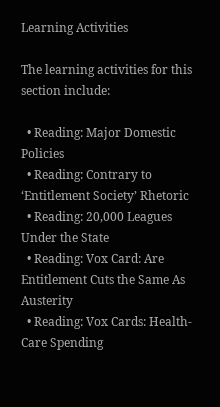Learning Activities

The learning activities for this section include:

  • Reading: Major Domestic Policies
  • Reading: Contrary to ‘Entitlement Society’ Rhetoric
  • Reading: 20,000 Leagues Under the State
  • Reading: Vox Card: Are Entitlement Cuts the Same As Austerity
  • Reading: Vox Cards: Health-Care Spending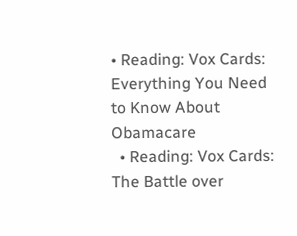• Reading: Vox Cards: Everything You Need to Know About Obamacare
  • Reading: Vox Cards: The Battle over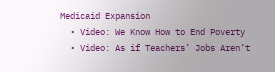Medicaid Expansion
  • Video: We Know How to End Poverty
  • Video: As if Teachers’ Jobs Aren’t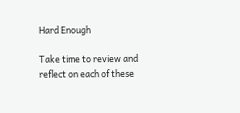Hard Enough

Take time to review and reflect on each of these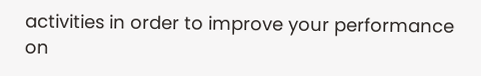activities in order to improve your performance on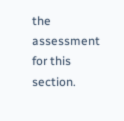the assessment for this section.